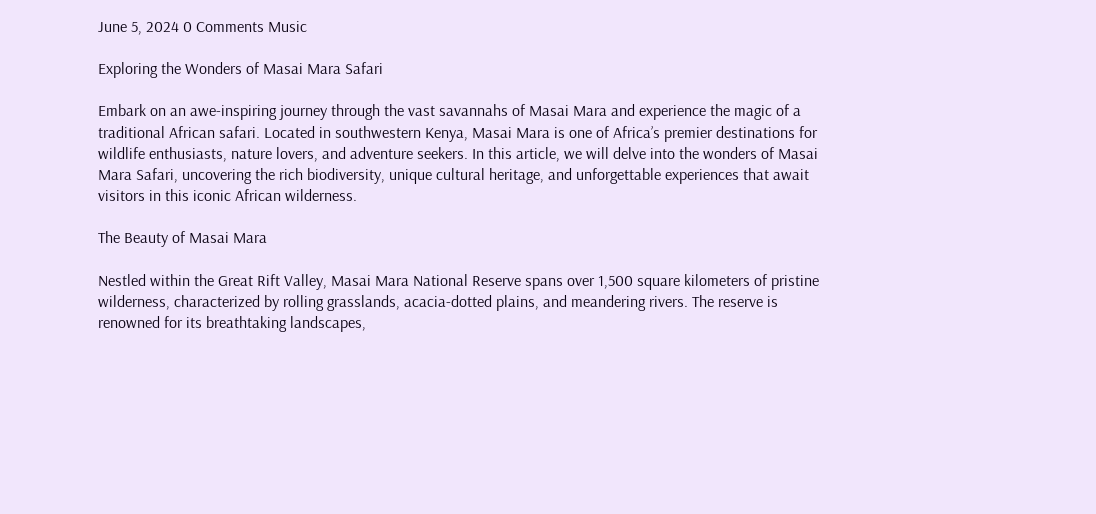June 5, 2024 0 Comments Music

Exploring the Wonders of Masai Mara Safari

Embark on an awe-inspiring journey through the vast savannahs of Masai Mara and experience the magic of a traditional African safari. Located in southwestern Kenya, Masai Mara is one of Africa’s premier destinations for wildlife enthusiasts, nature lovers, and adventure seekers. In this article, we will delve into the wonders of Masai Mara Safari, uncovering the rich biodiversity, unique cultural heritage, and unforgettable experiences that await visitors in this iconic African wilderness.

The Beauty of Masai Mara

Nestled within the Great Rift Valley, Masai Mara National Reserve spans over 1,500 square kilometers of pristine wilderness, characterized by rolling grasslands, acacia-dotted plains, and meandering rivers. The reserve is renowned for its breathtaking landscapes,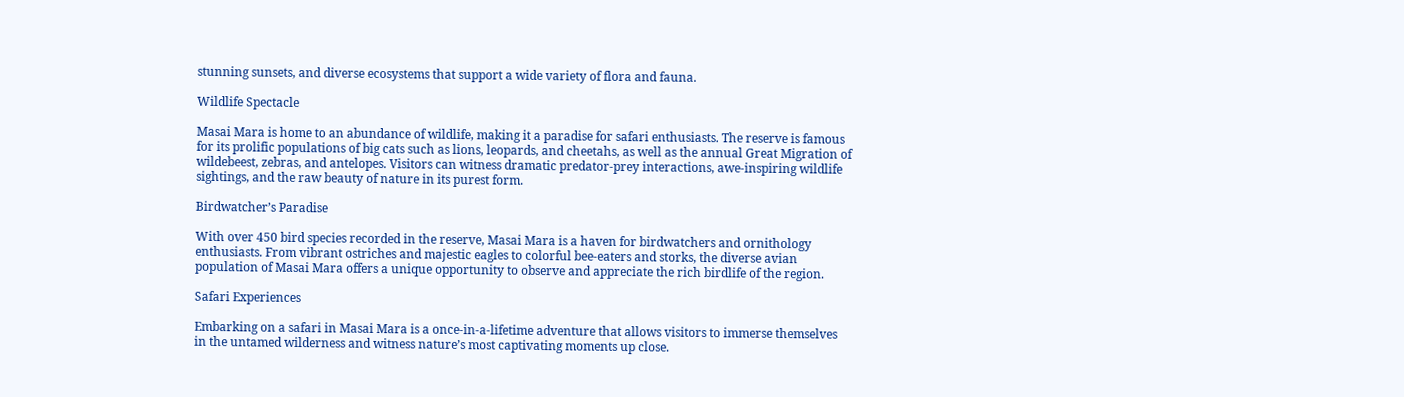stunning sunsets, and diverse ecosystems that support a wide variety of flora and fauna.

Wildlife Spectacle

Masai Mara is home to an abundance of wildlife, making it a paradise for safari enthusiasts. The reserve is famous for its prolific populations of big cats such as lions, leopards, and cheetahs, as well as the annual Great Migration of wildebeest, zebras, and antelopes. Visitors can witness dramatic predator-prey interactions, awe-inspiring wildlife sightings, and the raw beauty of nature in its purest form.

Birdwatcher’s Paradise

With over 450 bird species recorded in the reserve, Masai Mara is a haven for birdwatchers and ornithology enthusiasts. From vibrant ostriches and majestic eagles to colorful bee-eaters and storks, the diverse avian population of Masai Mara offers a unique opportunity to observe and appreciate the rich birdlife of the region.

Safari Experiences

Embarking on a safari in Masai Mara is a once-in-a-lifetime adventure that allows visitors to immerse themselves in the untamed wilderness and witness nature’s most captivating moments up close.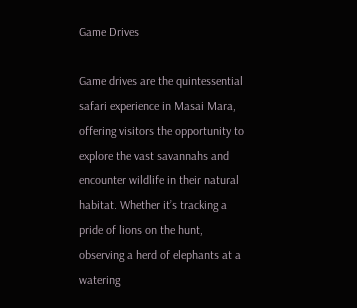Game Drives

Game drives are the quintessential safari experience in Masai Mara, offering visitors the opportunity to explore the vast savannahs and encounter wildlife in their natural habitat. Whether it’s tracking a pride of lions on the hunt, observing a herd of elephants at a watering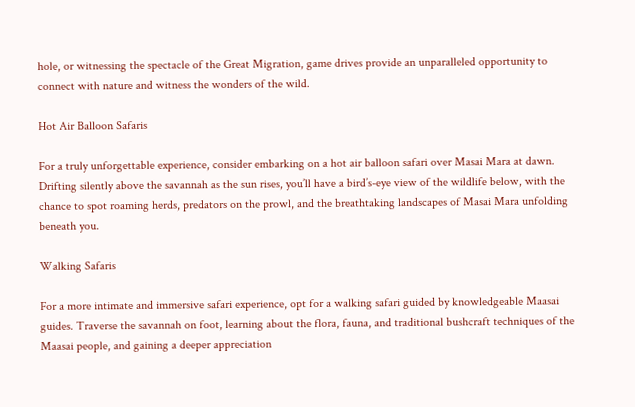hole, or witnessing the spectacle of the Great Migration, game drives provide an unparalleled opportunity to connect with nature and witness the wonders of the wild.

Hot Air Balloon Safaris

For a truly unforgettable experience, consider embarking on a hot air balloon safari over Masai Mara at dawn. Drifting silently above the savannah as the sun rises, you’ll have a bird’s-eye view of the wildlife below, with the chance to spot roaming herds, predators on the prowl, and the breathtaking landscapes of Masai Mara unfolding beneath you.

Walking Safaris

For a more intimate and immersive safari experience, opt for a walking safari guided by knowledgeable Maasai guides. Traverse the savannah on foot, learning about the flora, fauna, and traditional bushcraft techniques of the Maasai people, and gaining a deeper appreciation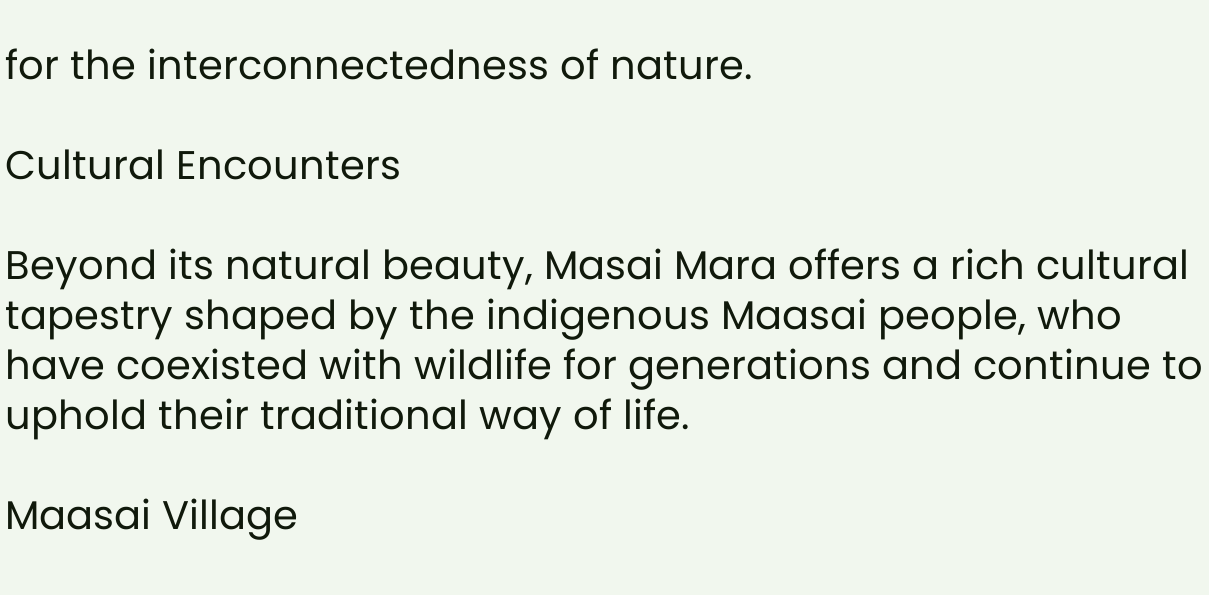for the interconnectedness of nature.

Cultural Encounters

Beyond its natural beauty, Masai Mara offers a rich cultural tapestry shaped by the indigenous Maasai people, who have coexisted with wildlife for generations and continue to uphold their traditional way of life.

Maasai Village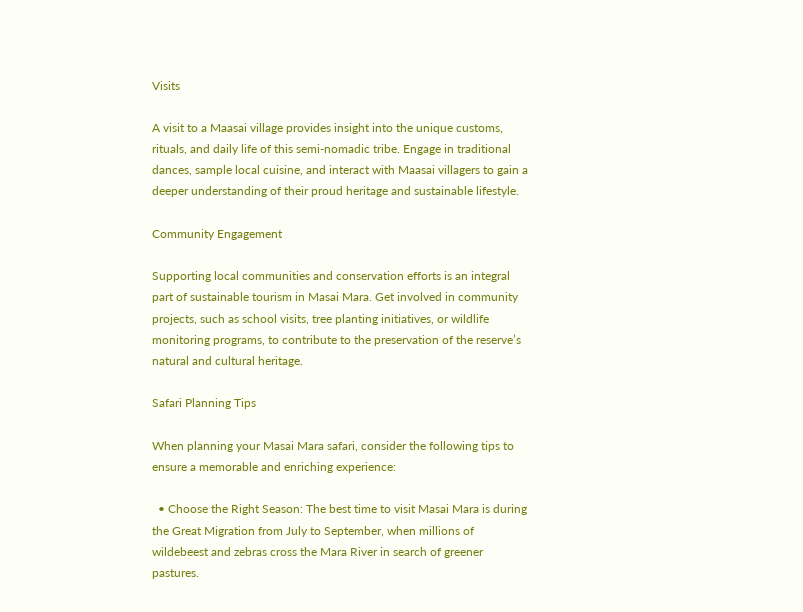Visits

A visit to a Maasai village provides insight into the unique customs, rituals, and daily life of this semi-nomadic tribe. Engage in traditional dances, sample local cuisine, and interact with Maasai villagers to gain a deeper understanding of their proud heritage and sustainable lifestyle.

Community Engagement

Supporting local communities and conservation efforts is an integral part of sustainable tourism in Masai Mara. Get involved in community projects, such as school visits, tree planting initiatives, or wildlife monitoring programs, to contribute to the preservation of the reserve’s natural and cultural heritage.

Safari Planning Tips

When planning your Masai Mara safari, consider the following tips to ensure a memorable and enriching experience:

  • Choose the Right Season: The best time to visit Masai Mara is during the Great Migration from July to September, when millions of wildebeest and zebras cross the Mara River in search of greener pastures.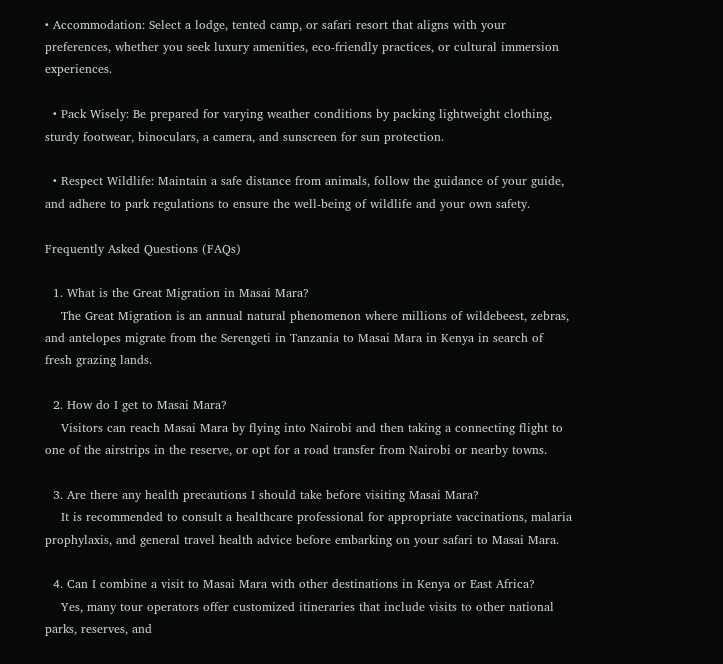• Accommodation: Select a lodge, tented camp, or safari resort that aligns with your preferences, whether you seek luxury amenities, eco-friendly practices, or cultural immersion experiences.

  • Pack Wisely: Be prepared for varying weather conditions by packing lightweight clothing, sturdy footwear, binoculars, a camera, and sunscreen for sun protection.

  • Respect Wildlife: Maintain a safe distance from animals, follow the guidance of your guide, and adhere to park regulations to ensure the well-being of wildlife and your own safety.

Frequently Asked Questions (FAQs)

  1. What is the Great Migration in Masai Mara?
    The Great Migration is an annual natural phenomenon where millions of wildebeest, zebras, and antelopes migrate from the Serengeti in Tanzania to Masai Mara in Kenya in search of fresh grazing lands.

  2. How do I get to Masai Mara?
    Visitors can reach Masai Mara by flying into Nairobi and then taking a connecting flight to one of the airstrips in the reserve, or opt for a road transfer from Nairobi or nearby towns.

  3. Are there any health precautions I should take before visiting Masai Mara?
    It is recommended to consult a healthcare professional for appropriate vaccinations, malaria prophylaxis, and general travel health advice before embarking on your safari to Masai Mara.

  4. Can I combine a visit to Masai Mara with other destinations in Kenya or East Africa?
    Yes, many tour operators offer customized itineraries that include visits to other national parks, reserves, and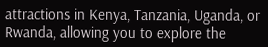attractions in Kenya, Tanzania, Uganda, or Rwanda, allowing you to explore the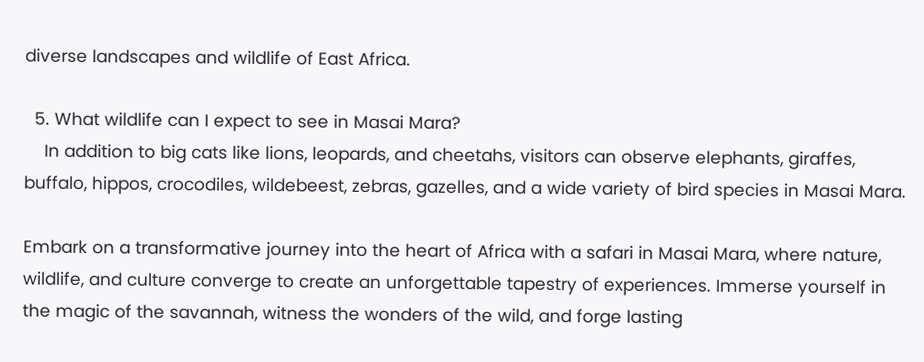diverse landscapes and wildlife of East Africa.

  5. What wildlife can I expect to see in Masai Mara?
    In addition to big cats like lions, leopards, and cheetahs, visitors can observe elephants, giraffes, buffalo, hippos, crocodiles, wildebeest, zebras, gazelles, and a wide variety of bird species in Masai Mara.

Embark on a transformative journey into the heart of Africa with a safari in Masai Mara, where nature, wildlife, and culture converge to create an unforgettable tapestry of experiences. Immerse yourself in the magic of the savannah, witness the wonders of the wild, and forge lasting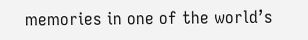memories in one of the world’s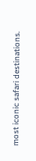most iconic safari destinations.